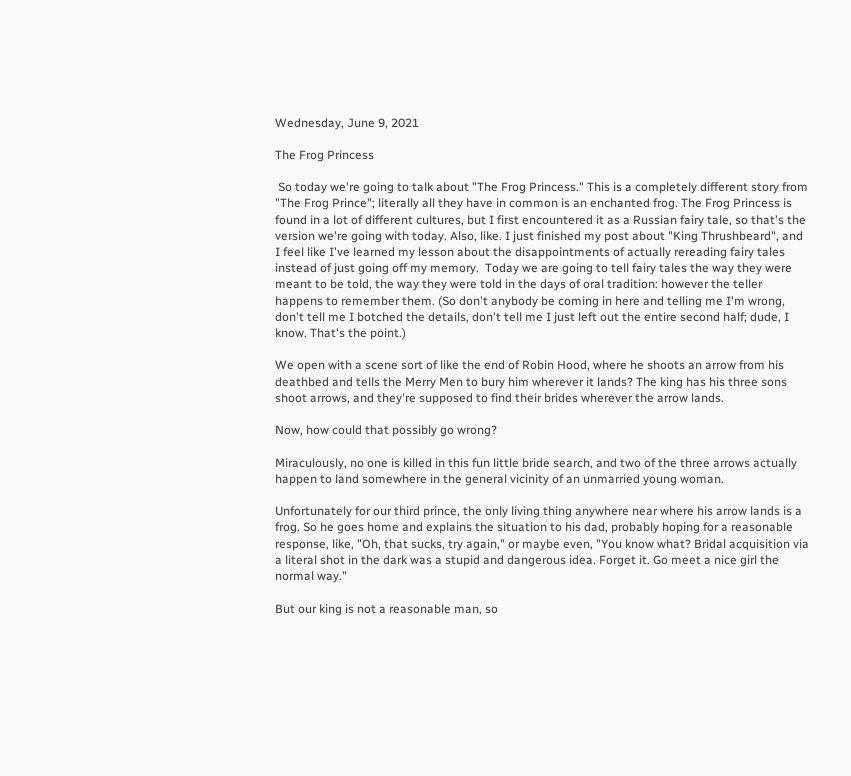Wednesday, June 9, 2021

The Frog Princess

 So today we're going to talk about "The Frog Princess." This is a completely different story from "The Frog Prince"; literally all they have in common is an enchanted frog. The Frog Princess is found in a lot of different cultures, but I first encountered it as a Russian fairy tale, so that's the version we're going with today. Also, like. I just finished my post about "King Thrushbeard", and I feel like I've learned my lesson about the disappointments of actually rereading fairy tales instead of just going off my memory.  Today we are going to tell fairy tales the way they were meant to be told, the way they were told in the days of oral tradition: however the teller happens to remember them. (So don't anybody be coming in here and telling me I'm wrong, don't tell me I botched the details, don't tell me I just left out the entire second half; dude, I know. That's the point.)

We open with a scene sort of like the end of Robin Hood, where he shoots an arrow from his deathbed and tells the Merry Men to bury him wherever it lands? The king has his three sons shoot arrows, and they're supposed to find their brides wherever the arrow lands.

Now, how could that possibly go wrong?

Miraculously, no one is killed in this fun little bride search, and two of the three arrows actually happen to land somewhere in the general vicinity of an unmarried young woman.

Unfortunately for our third prince, the only living thing anywhere near where his arrow lands is a frog. So he goes home and explains the situation to his dad, probably hoping for a reasonable response, like, "Oh, that sucks, try again," or maybe even, "You know what? Bridal acquisition via a literal shot in the dark was a stupid and dangerous idea. Forget it. Go meet a nice girl the normal way."

But our king is not a reasonable man, so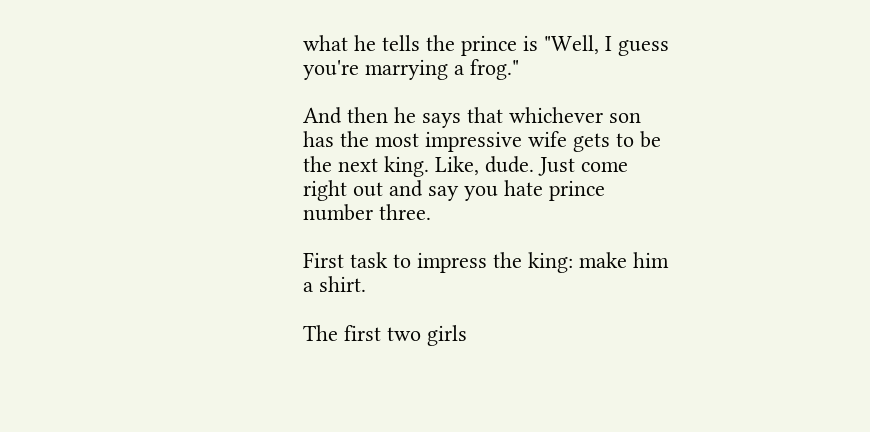what he tells the prince is "Well, I guess you're marrying a frog."

And then he says that whichever son has the most impressive wife gets to be the next king. Like, dude. Just come right out and say you hate prince number three.

First task to impress the king: make him a shirt.

The first two girls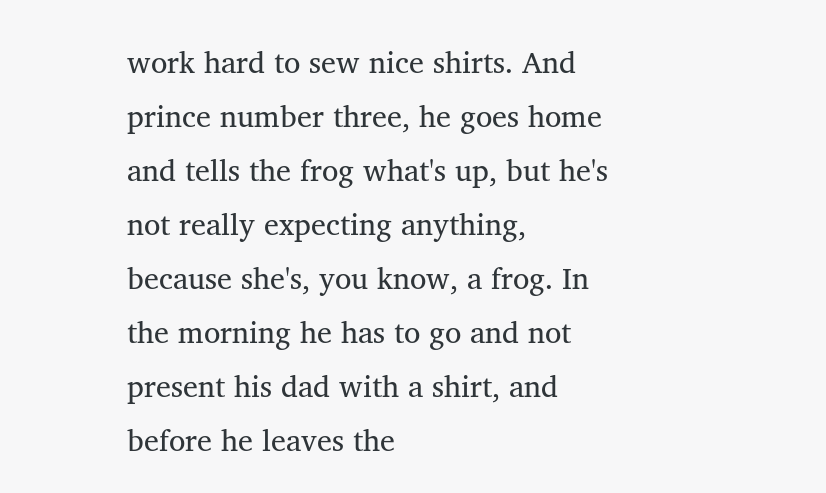work hard to sew nice shirts. And prince number three, he goes home and tells the frog what's up, but he's not really expecting anything, because she's, you know, a frog. In the morning he has to go and not present his dad with a shirt, and before he leaves the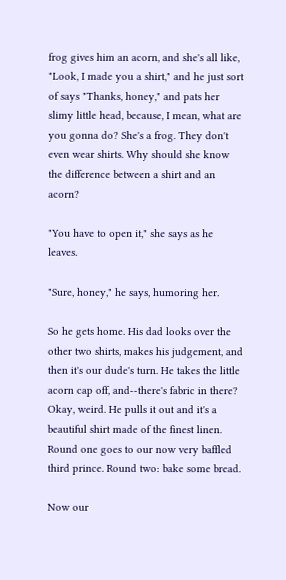frog gives him an acorn, and she's all like, "Look, I made you a shirt," and he just sort of says "Thanks, honey," and pats her slimy little head, because, I mean, what are you gonna do? She's a frog. They don't even wear shirts. Why should she know the difference between a shirt and an acorn?

"You have to open it," she says as he leaves.

"Sure, honey," he says, humoring her.

So he gets home. His dad looks over the other two shirts, makes his judgement, and then it's our dude's turn. He takes the little acorn cap off, and--there's fabric in there? Okay, weird. He pulls it out and it's a beautiful shirt made of the finest linen. Round one goes to our now very baffled third prince. Round two: bake some bread.

Now our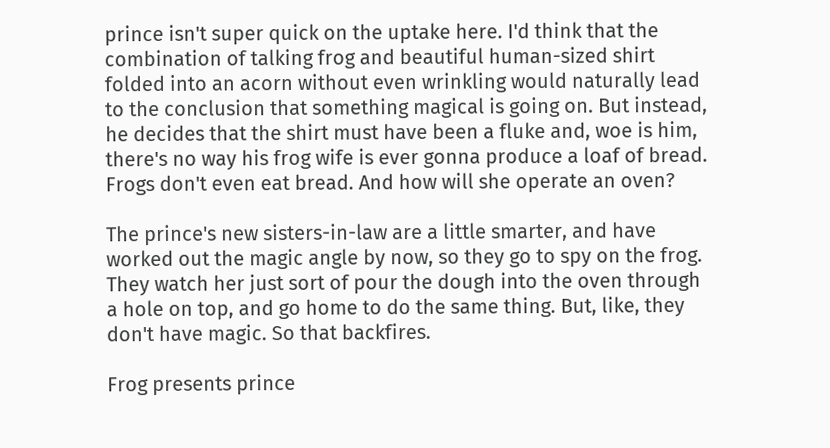prince isn't super quick on the uptake here. I'd think that the combination of talking frog and beautiful human-sized shirt folded into an acorn without even wrinkling would naturally lead to the conclusion that something magical is going on. But instead, he decides that the shirt must have been a fluke and, woe is him, there's no way his frog wife is ever gonna produce a loaf of bread. Frogs don't even eat bread. And how will she operate an oven?

The prince's new sisters-in-law are a little smarter, and have worked out the magic angle by now, so they go to spy on the frog. They watch her just sort of pour the dough into the oven through a hole on top, and go home to do the same thing. But, like, they don't have magic. So that backfires.

Frog presents prince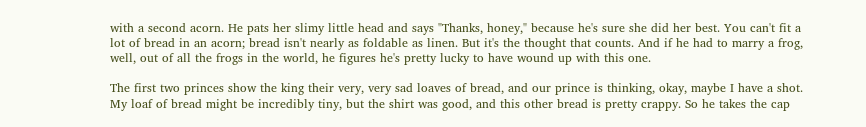with a second acorn. He pats her slimy little head and says "Thanks, honey," because he's sure she did her best. You can't fit a lot of bread in an acorn; bread isn't nearly as foldable as linen. But it's the thought that counts. And if he had to marry a frog, well, out of all the frogs in the world, he figures he's pretty lucky to have wound up with this one.

The first two princes show the king their very, very sad loaves of bread, and our prince is thinking, okay, maybe I have a shot. My loaf of bread might be incredibly tiny, but the shirt was good, and this other bread is pretty crappy. So he takes the cap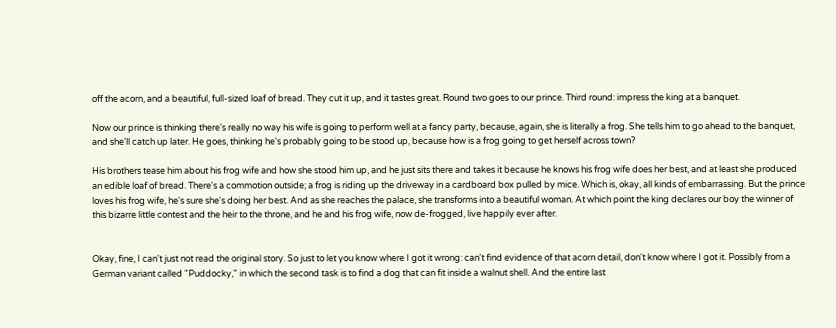off the acorn, and a beautiful, full-sized loaf of bread. They cut it up, and it tastes great. Round two goes to our prince. Third round: impress the king at a banquet.

Now our prince is thinking there's really no way his wife is going to perform well at a fancy party, because, again, she is literally a frog. She tells him to go ahead to the banquet, and she'll catch up later. He goes, thinking he's probably going to be stood up, because how is a frog going to get herself across town?

His brothers tease him about his frog wife and how she stood him up, and he just sits there and takes it because he knows his frog wife does her best, and at least she produced an edible loaf of bread. There's a commotion outside; a frog is riding up the driveway in a cardboard box pulled by mice. Which is, okay, all kinds of embarrassing. But the prince loves his frog wife, he's sure she's doing her best. And as she reaches the palace, she transforms into a beautiful woman. At which point the king declares our boy the winner of this bizarre little contest and the heir to the throne, and he and his frog wife, now de-frogged, live happily ever after.


Okay, fine, I can't just not read the original story. So just to let you know where I got it wrong: can't find evidence of that acorn detail, don't know where I got it. Possibly from a German variant called "Puddocky," in which the second task is to find a dog that can fit inside a walnut shell. And the entire last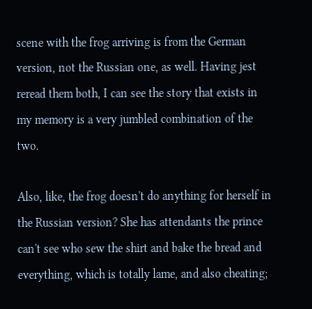scene with the frog arriving is from the German version, not the Russian one, as well. Having jest reread them both, I can see the story that exists in my memory is a very jumbled combination of the two.

Also, like, the frog doesn't do anything for herself in the Russian version? She has attendants the prince can't see who sew the shirt and bake the bread and everything, which is totally lame, and also cheating;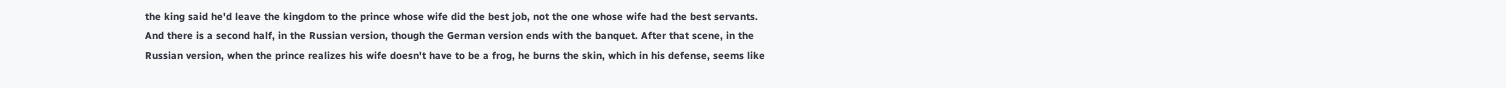the king said he'd leave the kingdom to the prince whose wife did the best job, not the one whose wife had the best servants. And there is a second half, in the Russian version, though the German version ends with the banquet. After that scene, in the Russian version, when the prince realizes his wife doesn't have to be a frog, he burns the skin, which in his defense, seems like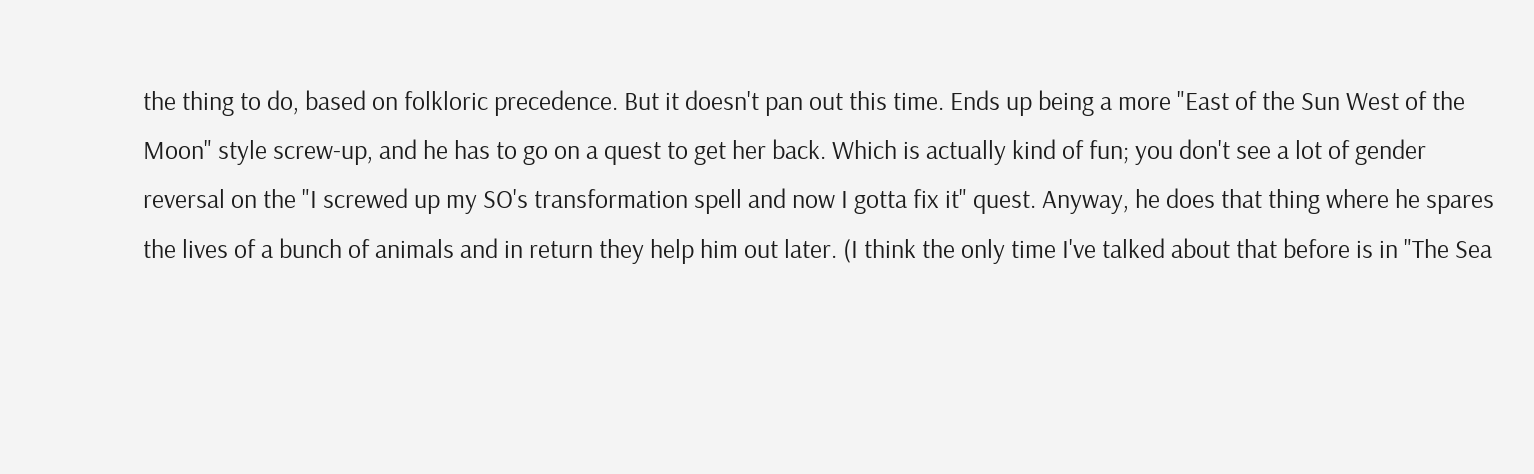the thing to do, based on folkloric precedence. But it doesn't pan out this time. Ends up being a more "East of the Sun West of the Moon" style screw-up, and he has to go on a quest to get her back. Which is actually kind of fun; you don't see a lot of gender reversal on the "I screwed up my SO's transformation spell and now I gotta fix it" quest. Anyway, he does that thing where he spares the lives of a bunch of animals and in return they help him out later. (I think the only time I've talked about that before is in "The Sea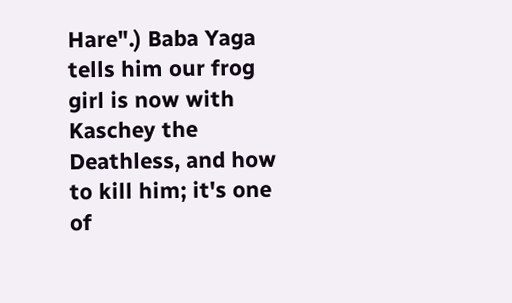Hare".) Baba Yaga tells him our frog girl is now with Kaschey the Deathless, and how to kill him; it's one of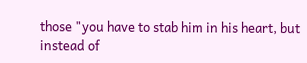those "you have to stab him in his heart, but instead of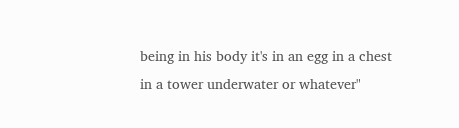being in his body it's in an egg in a chest in a tower underwater or whatever"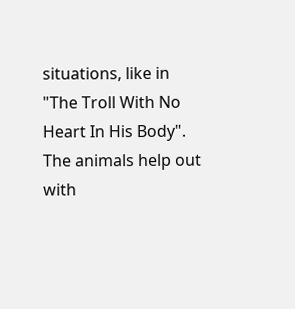situations, like in "The Troll With No Heart In His Body". The animals help out with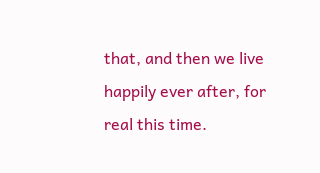that, and then we live happily ever after, for real this time.